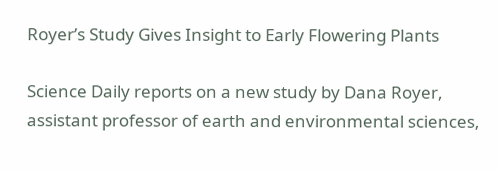Royer’s Study Gives Insight to Early Flowering Plants

Science Daily reports on a new study by Dana Royer, assistant professor of earth and environmental sciences,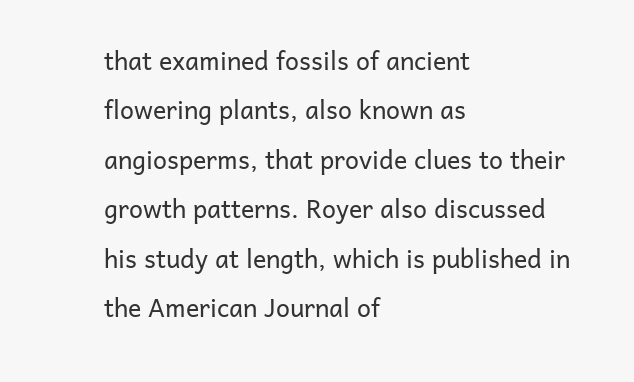that examined fossils of ancient flowering plants, also known as angiosperms, that provide clues to their growth patterns. Royer also discussed his study at length, which is published in the American Journal of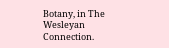Botany, in The Wesleyan Connection.